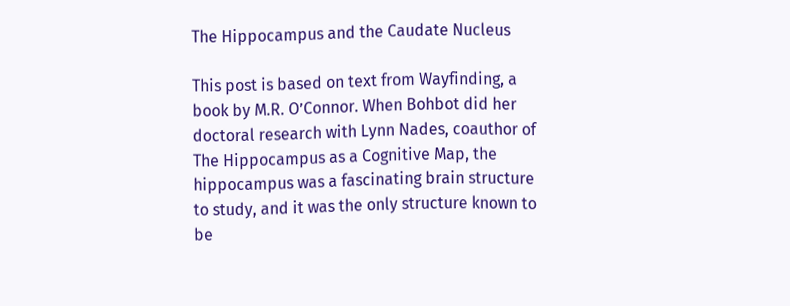The Hippocampus and the Caudate Nucleus

This post is based on text from Wayfinding, a book by M.R. O’Connor. When Bohbot did her doctoral research with Lynn Nades, coauthor of The Hippocampus as a Cognitive Map, the hippocampus was a fascinating brain structure to study, and it was the only structure known to be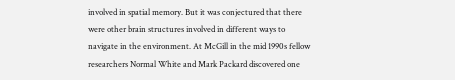involved in spatial memory. But it was conjectured that there were other brain structures involved in different ways to navigate in the environment. At McGill in the mid 1990s fellow researchers Normal White and Mark Packard discovered one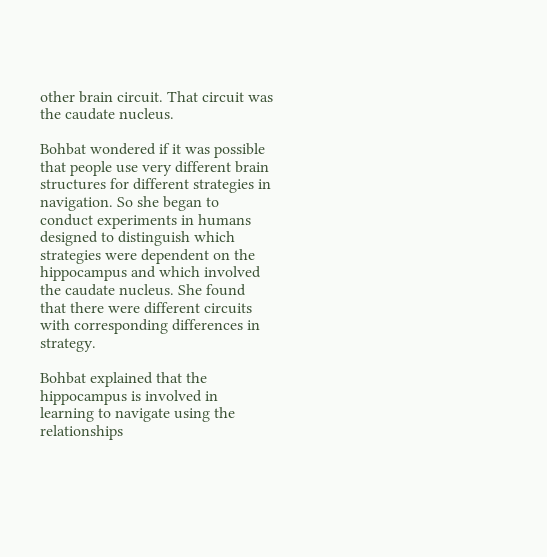other brain circuit. That circuit was the caudate nucleus.

Bohbat wondered if it was possible that people use very different brain structures for different strategies in navigation. So she began to conduct experiments in humans designed to distinguish which strategies were dependent on the hippocampus and which involved the caudate nucleus. She found that there were different circuits with corresponding differences in strategy.

Bohbat explained that the hippocampus is involved in learning to navigate using the relationships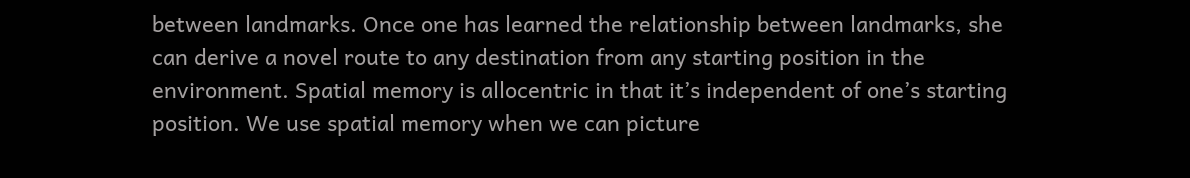between landmarks. Once one has learned the relationship between landmarks, she can derive a novel route to any destination from any starting position in the environment. Spatial memory is allocentric in that it’s independent of one’s starting position. We use spatial memory when we can picture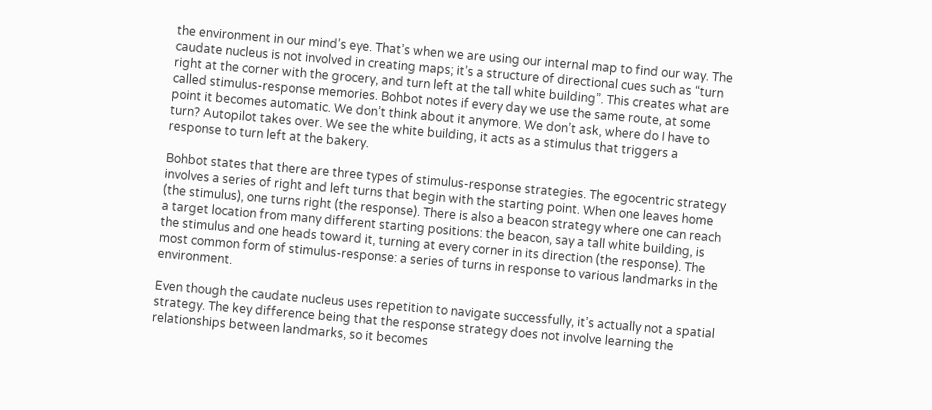the environment in our mind’s eye. That’s when we are using our internal map to find our way. The caudate nucleus is not involved in creating maps; it’s a structure of directional cues such as “turn right at the corner with the grocery, and turn left at the tall white building”. This creates what are called stimulus-response memories. Bohbot notes if every day we use the same route, at some point it becomes automatic. We don’t think about it anymore. We don’t ask, where do I have to turn? Autopilot takes over. We see the white building, it acts as a stimulus that triggers a response to turn left at the bakery.

Bohbot states that there are three types of stimulus-response strategies. The egocentric strategy involves a series of right and left turns that begin with the starting point. When one leaves home (the stimulus), one turns right (the response). There is also a beacon strategy where one can reach a target location from many different starting positions: the beacon, say a tall white building, is the stimulus and one heads toward it, turning at every corner in its direction (the response). The most common form of stimulus-response: a series of turns in response to various landmarks in the environment.

Even though the caudate nucleus uses repetition to navigate successfully, it’s actually not a spatial strategy. The key difference being that the response strategy does not involve learning the relationships between landmarks, so it becomes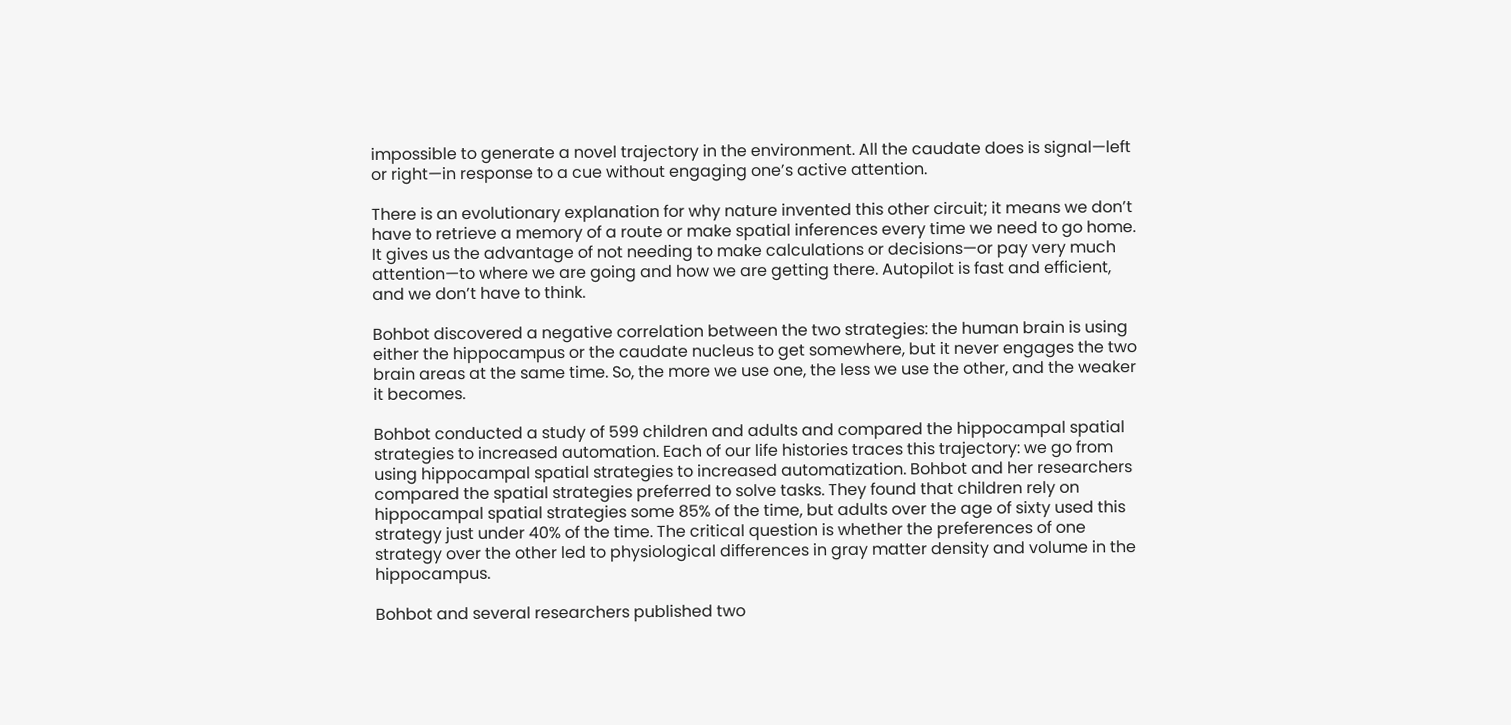impossible to generate a novel trajectory in the environment. All the caudate does is signal—left or right—in response to a cue without engaging one’s active attention.

There is an evolutionary explanation for why nature invented this other circuit; it means we don’t have to retrieve a memory of a route or make spatial inferences every time we need to go home. It gives us the advantage of not needing to make calculations or decisions—or pay very much attention—to where we are going and how we are getting there. Autopilot is fast and efficient, and we don’t have to think.

Bohbot discovered a negative correlation between the two strategies: the human brain is using either the hippocampus or the caudate nucleus to get somewhere, but it never engages the two brain areas at the same time. So, the more we use one, the less we use the other, and the weaker it becomes.

Bohbot conducted a study of 599 children and adults and compared the hippocampal spatial strategies to increased automation. Each of our life histories traces this trajectory: we go from using hippocampal spatial strategies to increased automatization. Bohbot and her researchers compared the spatial strategies preferred to solve tasks. They found that children rely on hippocampal spatial strategies some 85% of the time, but adults over the age of sixty used this strategy just under 40% of the time. The critical question is whether the preferences of one strategy over the other led to physiological differences in gray matter density and volume in the hippocampus.

Bohbot and several researchers published two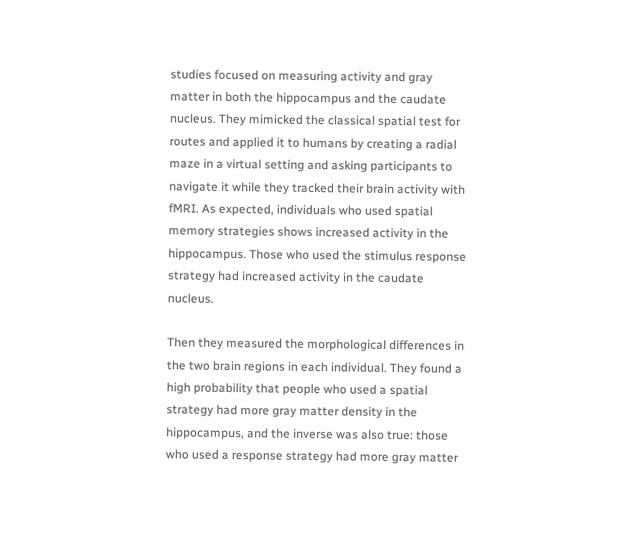studies focused on measuring activity and gray matter in both the hippocampus and the caudate nucleus. They mimicked the classical spatial test for routes and applied it to humans by creating a radial maze in a virtual setting and asking participants to navigate it while they tracked their brain activity with fMRI. As expected, individuals who used spatial memory strategies shows increased activity in the hippocampus. Those who used the stimulus response strategy had increased activity in the caudate nucleus.

Then they measured the morphological differences in the two brain regions in each individual. They found a high probability that people who used a spatial strategy had more gray matter density in the hippocampus, and the inverse was also true: those who used a response strategy had more gray matter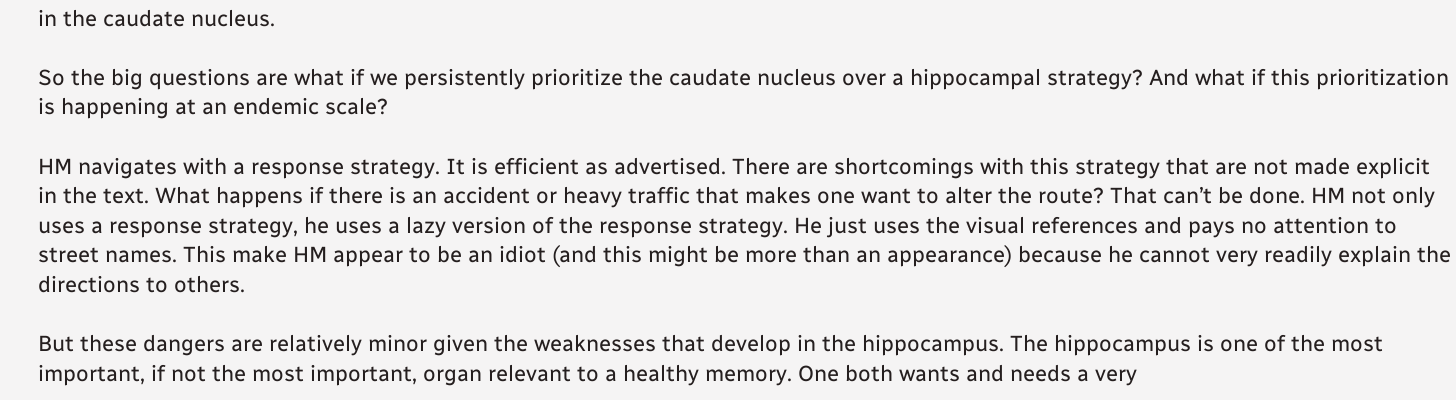in the caudate nucleus.

So the big questions are what if we persistently prioritize the caudate nucleus over a hippocampal strategy? And what if this prioritization is happening at an endemic scale?

HM navigates with a response strategy. It is efficient as advertised. There are shortcomings with this strategy that are not made explicit in the text. What happens if there is an accident or heavy traffic that makes one want to alter the route? That can’t be done. HM not only uses a response strategy, he uses a lazy version of the response strategy. He just uses the visual references and pays no attention to street names. This make HM appear to be an idiot (and this might be more than an appearance) because he cannot very readily explain the directions to others.

But these dangers are relatively minor given the weaknesses that develop in the hippocampus. The hippocampus is one of the most important, if not the most important, organ relevant to a healthy memory. One both wants and needs a very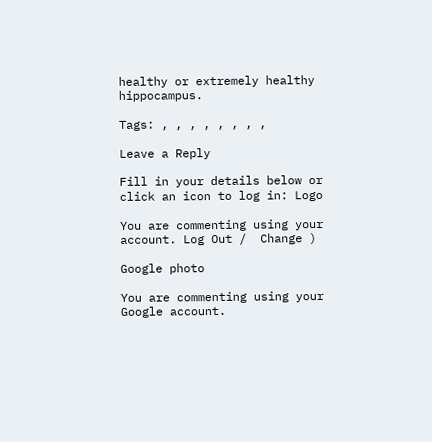healthy or extremely healthy hippocampus.

Tags: , , , , , , , ,

Leave a Reply

Fill in your details below or click an icon to log in: Logo

You are commenting using your account. Log Out /  Change )

Google photo

You are commenting using your Google account.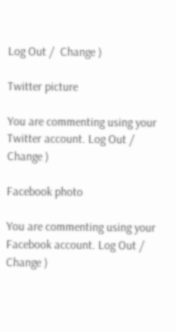Log Out /  Change )

Twitter picture

You are commenting using your Twitter account. Log Out /  Change )

Facebook photo

You are commenting using your Facebook account. Log Out /  Change )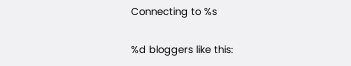Connecting to %s

%d bloggers like this: